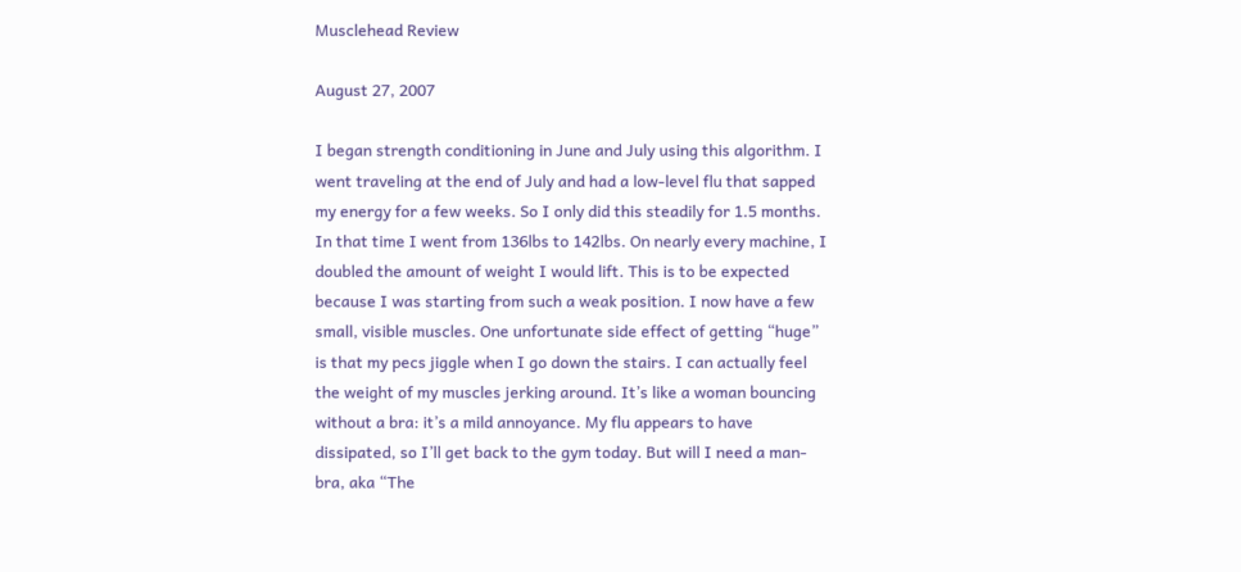Musclehead Review

August 27, 2007

I began strength conditioning in June and July using this algorithm. I went traveling at the end of July and had a low-level flu that sapped my energy for a few weeks. So I only did this steadily for 1.5 months. In that time I went from 136lbs to 142lbs. On nearly every machine, I doubled the amount of weight I would lift. This is to be expected because I was starting from such a weak position. I now have a few small, visible muscles. One unfortunate side effect of getting “huge” is that my pecs jiggle when I go down the stairs. I can actually feel the weight of my muscles jerking around. It’s like a woman bouncing without a bra: it’s a mild annoyance. My flu appears to have dissipated, so I’ll get back to the gym today. But will I need a man-bra, aka “The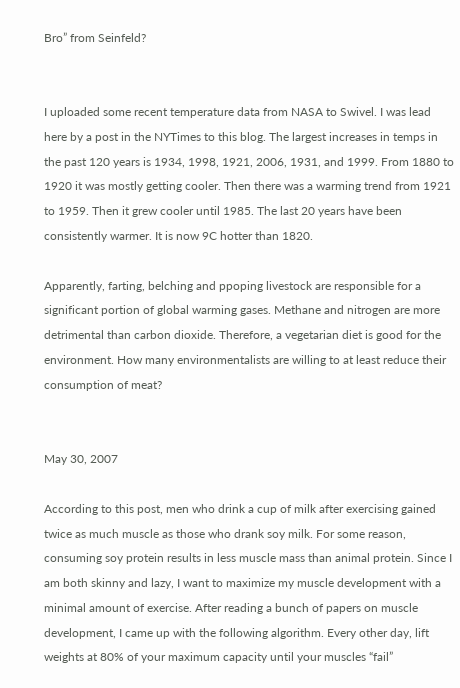Bro” from Seinfeld?


I uploaded some recent temperature data from NASA to Swivel. I was lead here by a post in the NYTimes to this blog. The largest increases in temps in the past 120 years is 1934, 1998, 1921, 2006, 1931, and 1999. From 1880 to 1920 it was mostly getting cooler. Then there was a warming trend from 1921 to 1959. Then it grew cooler until 1985. The last 20 years have been consistently warmer. It is now 9C hotter than 1820.

Apparently, farting, belching and ppoping livestock are responsible for a significant portion of global warming gases. Methane and nitrogen are more detrimental than carbon dioxide. Therefore, a vegetarian diet is good for the environment. How many environmentalists are willing to at least reduce their consumption of meat?


May 30, 2007

According to this post, men who drink a cup of milk after exercising gained twice as much muscle as those who drank soy milk. For some reason, consuming soy protein results in less muscle mass than animal protein. Since I am both skinny and lazy, I want to maximize my muscle development with a minimal amount of exercise. After reading a bunch of papers on muscle development, I came up with the following algorithm. Every other day, lift weights at 80% of your maximum capacity until your muscles “fail”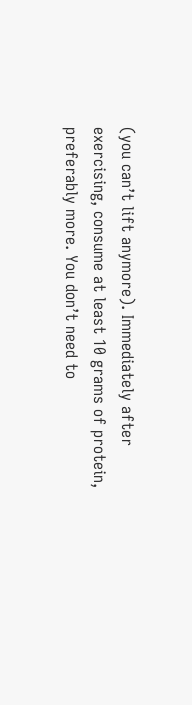(you can’t lift anymore). Immediately after exercising, consume at least 10 grams of protein, preferably more. You don’t need to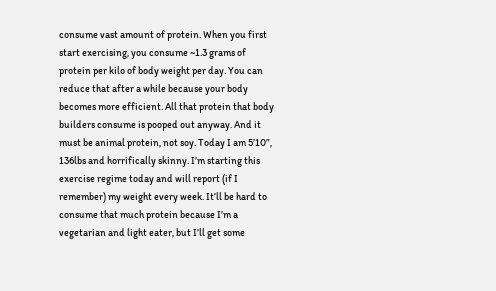consume vast amount of protein. When you first start exercising, you consume ~1.3 grams of protein per kilo of body weight per day. You can reduce that after a while because your body becomes more efficient. All that protein that body builders consume is pooped out anyway. And it must be animal protein, not soy. Today I am 5’10”, 136lbs and horrifically skinny. I’m starting this exercise regime today and will report (if I remember) my weight every week. It’ll be hard to consume that much protein because I’m a vegetarian and light eater, but I’ll get some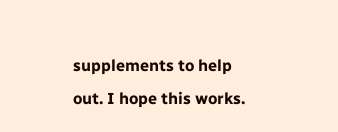supplements to help out. I hope this works.